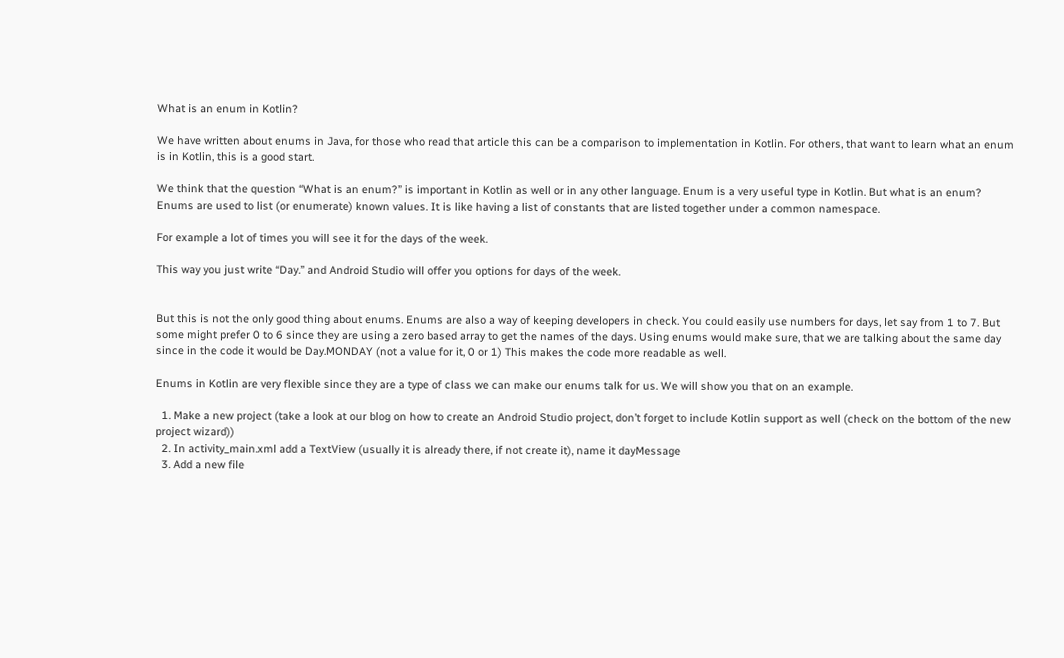What is an enum in Kotlin?

We have written about enums in Java, for those who read that article this can be a comparison to implementation in Kotlin. For others, that want to learn what an enum is in Kotlin, this is a good start.

We think that the question “What is an enum?” is important in Kotlin as well or in any other language. Enum is a very useful type in Kotlin. But what is an enum? Enums are used to list (or enumerate) known values. It is like having a list of constants that are listed together under a common namespace.

For example a lot of times you will see it for the days of the week.

This way you just write “Day.” and Android Studio will offer you options for days of the week.


But this is not the only good thing about enums. Enums are also a way of keeping developers in check. You could easily use numbers for days, let say from 1 to 7. But some might prefer 0 to 6 since they are using a zero based array to get the names of the days. Using enums would make sure, that we are talking about the same day since in the code it would be Day.MONDAY (not a value for it, 0 or 1) This makes the code more readable as well.

Enums in Kotlin are very flexible since they are a type of class we can make our enums talk for us. We will show you that on an example.

  1. Make a new project (take a look at our blog on how to create an Android Studio project, don’t forget to include Kotlin support as well (check on the bottom of the new project wizard))
  2. In activity_main.xml add a TextView (usually it is already there, if not create it), name it dayMessage
  3. Add a new file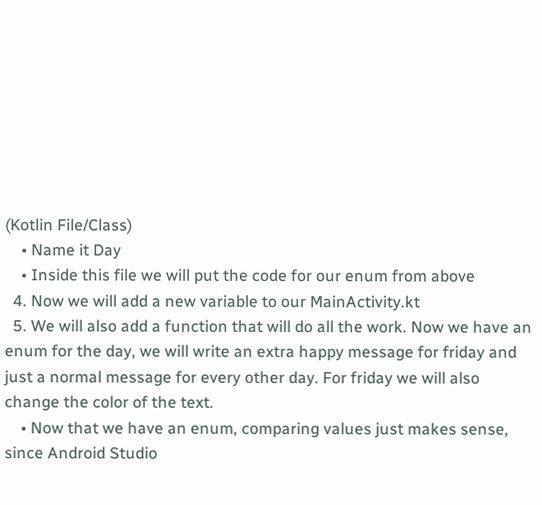(Kotlin File/Class)
    • Name it Day
    • Inside this file we will put the code for our enum from above
  4. Now we will add a new variable to our MainActivity.kt
  5. We will also add a function that will do all the work. Now we have an enum for the day, we will write an extra happy message for friday and just a normal message for every other day. For friday we will also change the color of the text.
    • Now that we have an enum, comparing values just makes sense, since Android Studio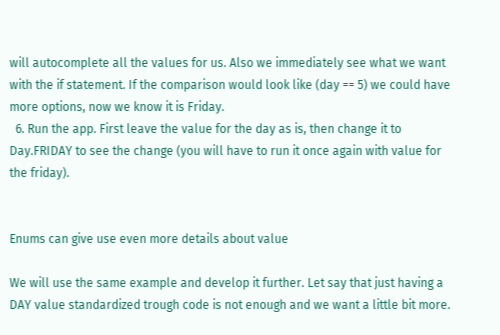will autocomplete all the values for us. Also we immediately see what we want with the if statement. If the comparison would look like (day == 5) we could have more options, now we know it is Friday.
  6. Run the app. First leave the value for the day as is, then change it to Day.FRIDAY to see the change (you will have to run it once again with value for the friday).


Enums can give use even more details about value

We will use the same example and develop it further. Let say that just having a DAY value standardized trough code is not enough and we want a little bit more.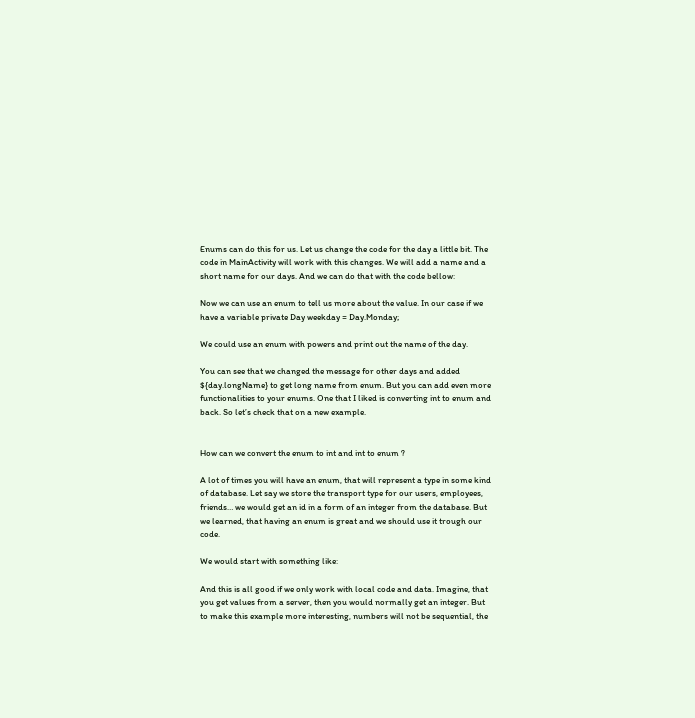Enums can do this for us. Let us change the code for the day a little bit. The code in MainActivity will work with this changes. We will add a name and a short name for our days. And we can do that with the code bellow:

Now we can use an enum to tell us more about the value. In our case if we have a variable private Day weekday = Day.Monday;

We could use an enum with powers and print out the name of the day.

You can see that we changed the message for other days and added ${day.longName} to get long name from enum. But you can add even more functionalities to your enums. One that I liked is converting int to enum and back. So let’s check that on a new example.


How can we convert the enum to int and int to enum ?

A lot of times you will have an enum, that will represent a type in some kind of database. Let say we store the transport type for our users, employees, friends… we would get an id in a form of an integer from the database. But we learned, that having an enum is great and we should use it trough our code.

We would start with something like:

And this is all good if we only work with local code and data. Imagine, that you get values from a server, then you would normally get an integer. But to make this example more interesting, numbers will not be sequential, the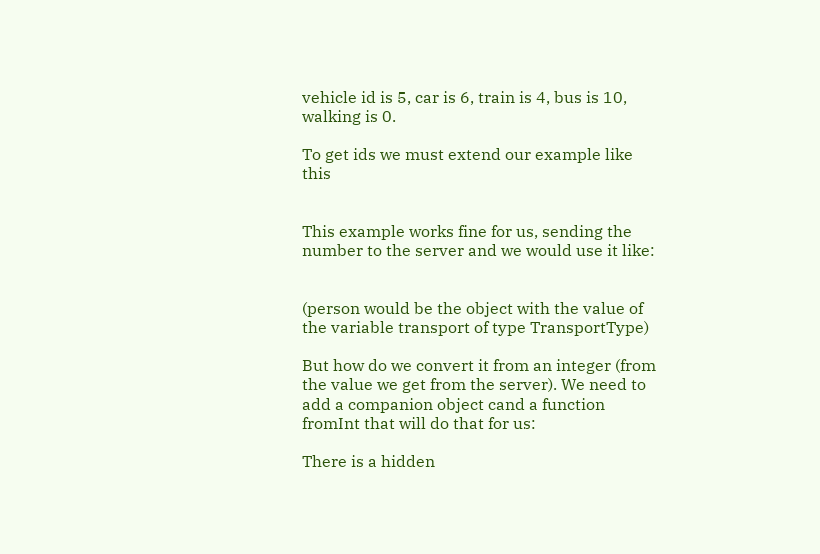vehicle id is 5, car is 6, train is 4, bus is 10, walking is 0.

To get ids we must extend our example like this


This example works fine for us, sending the number to the server and we would use it like:


(person would be the object with the value of the variable transport of type TransportType)

But how do we convert it from an integer (from the value we get from the server). We need to add a companion object cand a function fromInt that will do that for us:

There is a hidden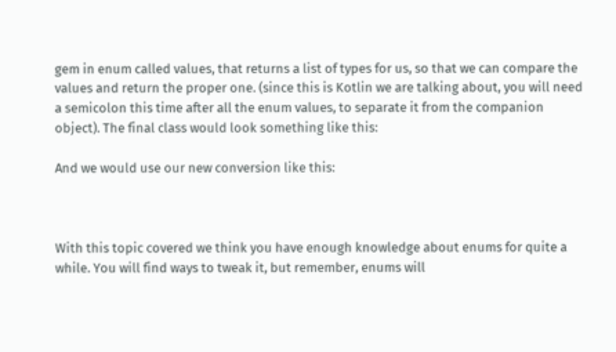gem in enum called values, that returns a list of types for us, so that we can compare the values and return the proper one. (since this is Kotlin we are talking about, you will need a semicolon this time after all the enum values, to separate it from the companion object). The final class would look something like this:

And we would use our new conversion like this:



With this topic covered we think you have enough knowledge about enums for quite a while. You will find ways to tweak it, but remember, enums will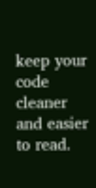keep your code cleaner and easier to read.